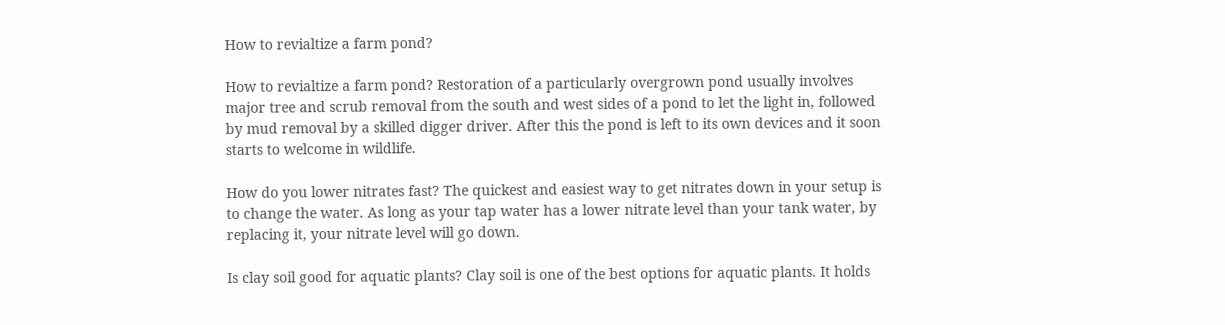How to revialtize a farm pond?

How to revialtize a farm pond? Restoration of a particularly overgrown pond usually involves major tree and scrub removal from the south and west sides of a pond to let the light in, followed by mud removal by a skilled digger driver. After this the pond is left to its own devices and it soon starts to welcome in wildlife.

How do you lower nitrates fast? The quickest and easiest way to get nitrates down in your setup is to change the water. As long as your tap water has a lower nitrate level than your tank water, by replacing it, your nitrate level will go down.

Is clay soil good for aquatic plants? Clay soil is one of the best options for aquatic plants. It holds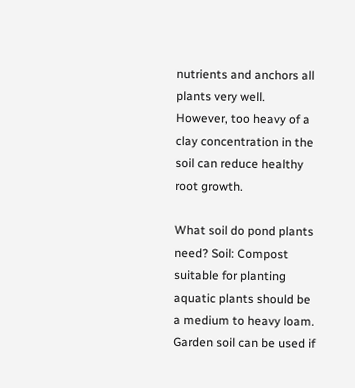nutrients and anchors all plants very well. However, too heavy of a clay concentration in the soil can reduce healthy root growth.

What soil do pond plants need? Soil: Compost suitable for planting aquatic plants should be a medium to heavy loam. Garden soil can be used if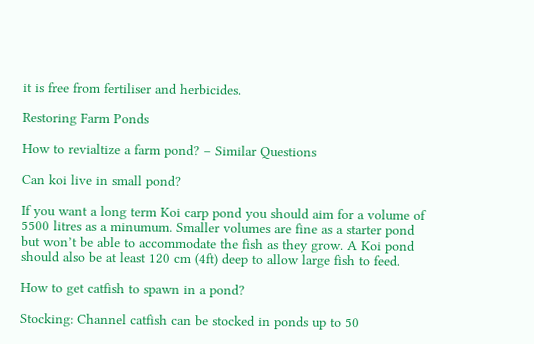it is free from fertiliser and herbicides.

Restoring Farm Ponds

How to revialtize a farm pond? – Similar Questions

Can koi live in small pond?

If you want a long term Koi carp pond you should aim for a volume of 5500 litres as a minumum. Smaller volumes are fine as a starter pond but won’t be able to accommodate the fish as they grow. A Koi pond should also be at least 120 cm (4ft) deep to allow large fish to feed.

How to get catfish to spawn in a pond?

Stocking: Channel catfish can be stocked in ponds up to 50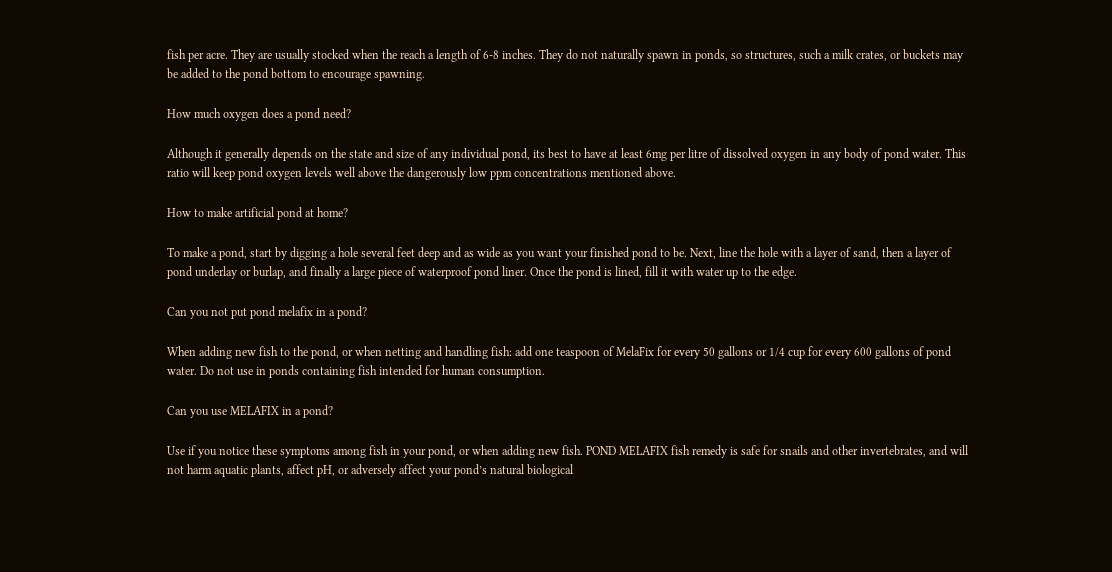fish per acre. They are usually stocked when the reach a length of 6-8 inches. They do not naturally spawn in ponds, so structures, such a milk crates, or buckets may be added to the pond bottom to encourage spawning.

How much oxygen does a pond need?

Although it generally depends on the state and size of any individual pond, its best to have at least 6mg per litre of dissolved oxygen in any body of pond water. This ratio will keep pond oxygen levels well above the dangerously low ppm concentrations mentioned above.

How to make artificial pond at home?

To make a pond, start by digging a hole several feet deep and as wide as you want your finished pond to be. Next, line the hole with a layer of sand, then a layer of pond underlay or burlap, and finally a large piece of waterproof pond liner. Once the pond is lined, fill it with water up to the edge.

Can you not put pond melafix in a pond?

When adding new fish to the pond, or when netting and handling fish: add one teaspoon of MelaFix for every 50 gallons or 1/4 cup for every 600 gallons of pond water. Do not use in ponds containing fish intended for human consumption.

Can you use MELAFIX in a pond?

Use if you notice these symptoms among fish in your pond, or when adding new fish. POND MELAFIX fish remedy is safe for snails and other invertebrates, and will not harm aquatic plants, affect pH, or adversely affect your pond’s natural biological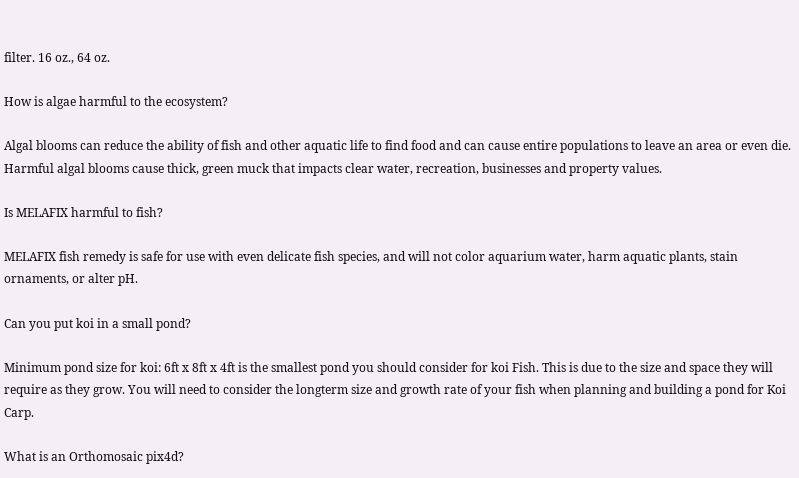filter. 16 oz., 64 oz.

How is algae harmful to the ecosystem?

Algal blooms can reduce the ability of fish and other aquatic life to find food and can cause entire populations to leave an area or even die. Harmful algal blooms cause thick, green muck that impacts clear water, recreation, businesses and property values.

Is MELAFIX harmful to fish?

MELAFIX fish remedy is safe for use with even delicate fish species, and will not color aquarium water, harm aquatic plants, stain ornaments, or alter pH.

Can you put koi in a small pond?

Minimum pond size for koi: 6ft x 8ft x 4ft is the smallest pond you should consider for koi Fish. This is due to the size and space they will require as they grow. You will need to consider the longterm size and growth rate of your fish when planning and building a pond for Koi Carp.

What is an Orthomosaic pix4d?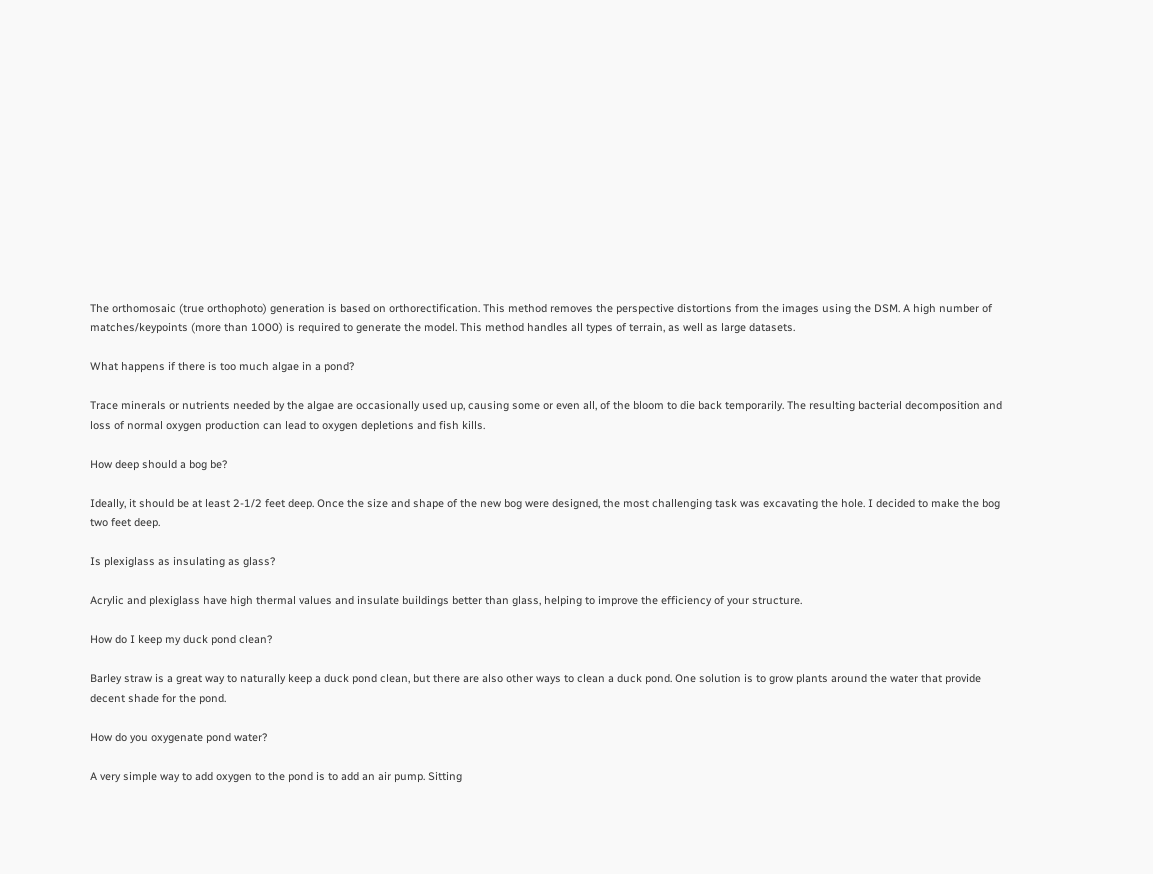The orthomosaic (true orthophoto) generation is based on orthorectification. This method removes the perspective distortions from the images using the DSM. A high number of matches/keypoints (more than 1000) is required to generate the model. This method handles all types of terrain, as well as large datasets.

What happens if there is too much algae in a pond?

Trace minerals or nutrients needed by the algae are occasionally used up, causing some or even all, of the bloom to die back temporarily. The resulting bacterial decomposition and loss of normal oxygen production can lead to oxygen depletions and fish kills.

How deep should a bog be?

Ideally, it should be at least 2-1/2 feet deep. Once the size and shape of the new bog were designed, the most challenging task was excavating the hole. I decided to make the bog two feet deep.

Is plexiglass as insulating as glass?

Acrylic and plexiglass have high thermal values and insulate buildings better than glass, helping to improve the efficiency of your structure.

How do I keep my duck pond clean?

Barley straw is a great way to naturally keep a duck pond clean, but there are also other ways to clean a duck pond. One solution is to grow plants around the water that provide decent shade for the pond.

How do you oxygenate pond water?

A very simple way to add oxygen to the pond is to add an air pump. Sitting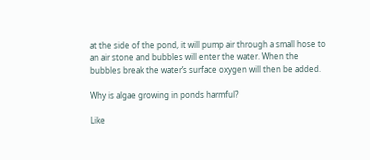at the side of the pond, it will pump air through a small hose to an air stone and bubbles will enter the water. When the bubbles break the water’s surface oxygen will then be added.

Why is algae growing in ponds harmful?

Like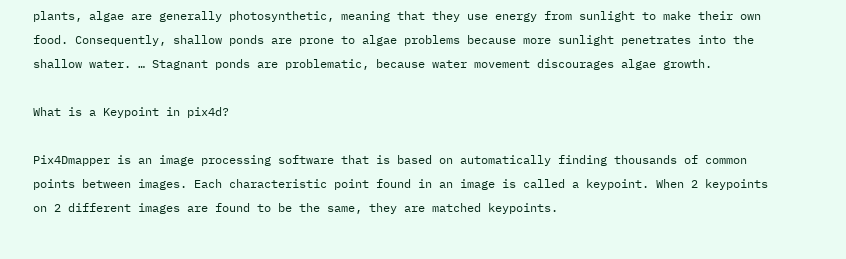plants, algae are generally photosynthetic, meaning that they use energy from sunlight to make their own food. Consequently, shallow ponds are prone to algae problems because more sunlight penetrates into the shallow water. … Stagnant ponds are problematic, because water movement discourages algae growth.

What is a Keypoint in pix4d?

Pix4Dmapper is an image processing software that is based on automatically finding thousands of common points between images. Each characteristic point found in an image is called a keypoint. When 2 keypoints on 2 different images are found to be the same, they are matched keypoints.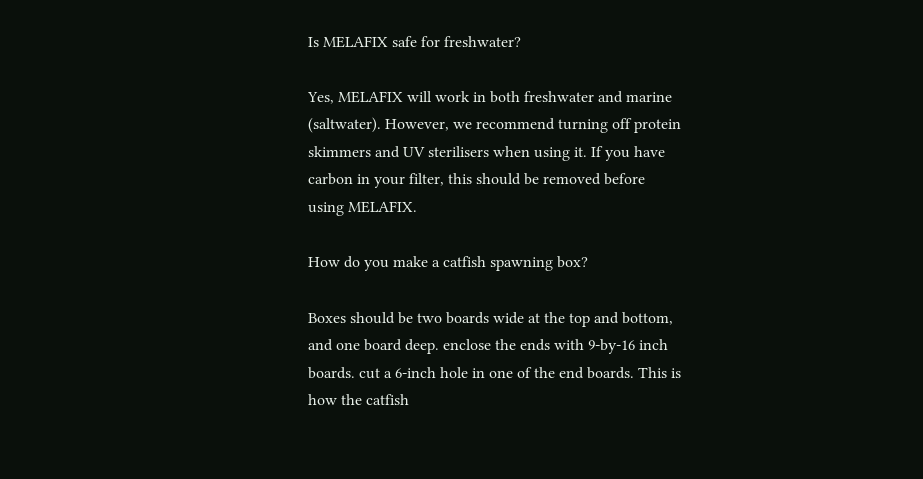Is MELAFIX safe for freshwater?

Yes, MELAFIX will work in both freshwater and marine (saltwater). However, we recommend turning off protein skimmers and UV sterilisers when using it. If you have carbon in your filter, this should be removed before using MELAFIX.

How do you make a catfish spawning box?

Boxes should be two boards wide at the top and bottom, and one board deep. enclose the ends with 9-by-16 inch boards. cut a 6-inch hole in one of the end boards. This is how the catfish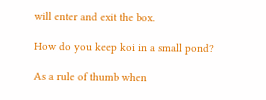will enter and exit the box.

How do you keep koi in a small pond?

As a rule of thumb when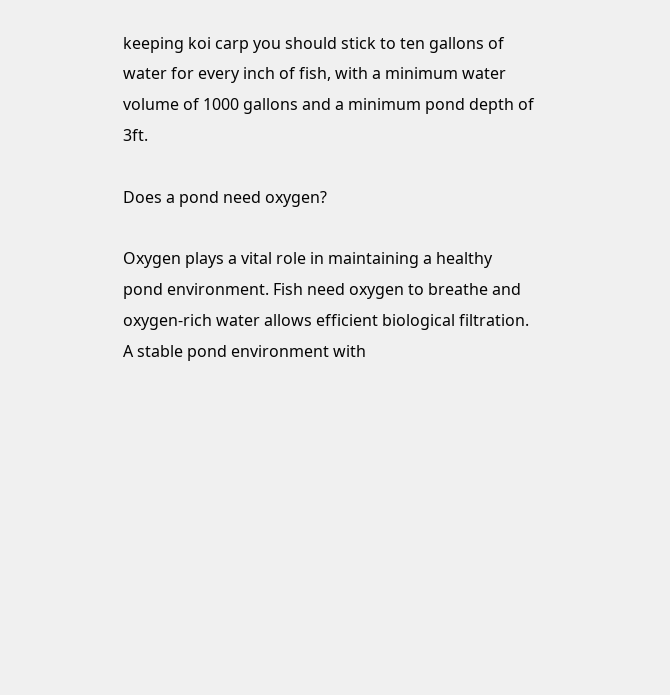keeping koi carp you should stick to ten gallons of water for every inch of fish, with a minimum water volume of 1000 gallons and a minimum pond depth of 3ft.

Does a pond need oxygen?

Oxygen plays a vital role in maintaining a healthy pond environment. Fish need oxygen to breathe and oxygen-rich water allows efficient biological filtration. A stable pond environment with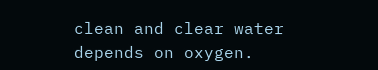clean and clear water depends on oxygen.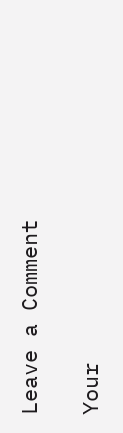Leave a Comment

Your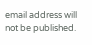email address will not be published.